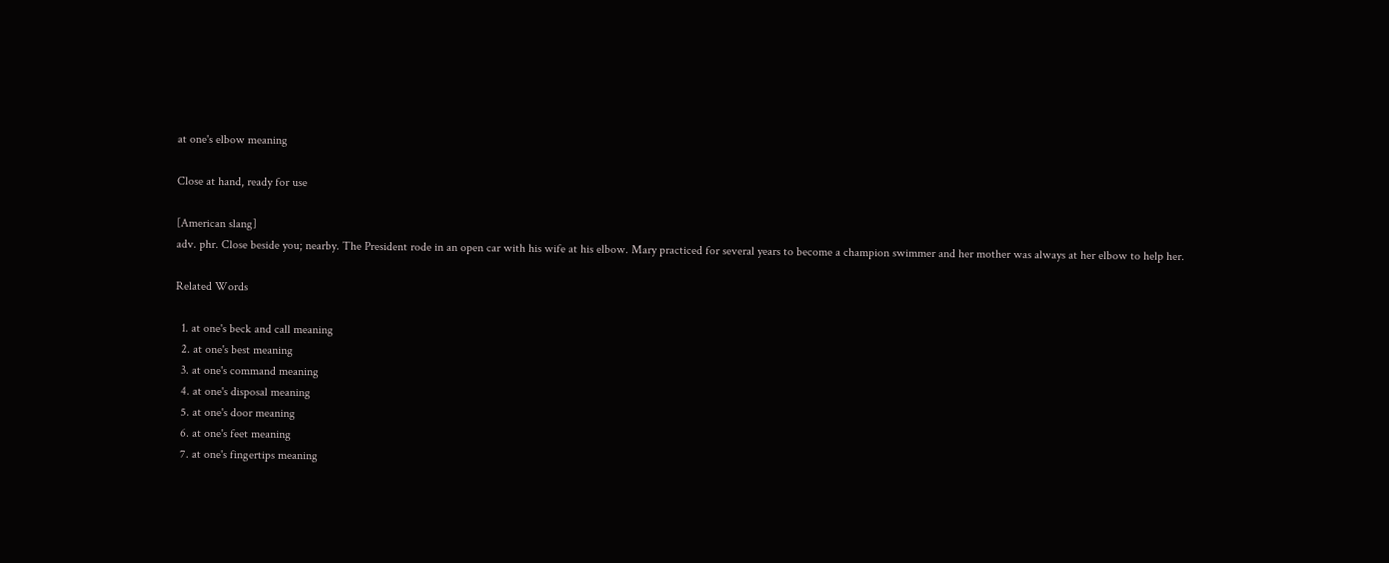at one's elbow meaning

Close at hand, ready for use

[American slang]
adv. phr. Close beside you; nearby. The President rode in an open car with his wife at his elbow. Mary practiced for several years to become a champion swimmer and her mother was always at her elbow to help her.

Related Words

  1. at one's beck and call meaning
  2. at one's best meaning
  3. at one's command meaning
  4. at one's disposal meaning
  5. at one's door meaning
  6. at one's feet meaning
  7. at one's fingertips meaning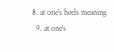8. at one's heels meaning
  9. at one's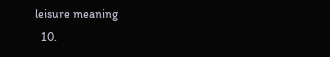leisure meaning
  10.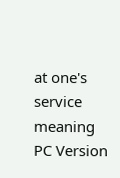at one's service meaning
PC Version